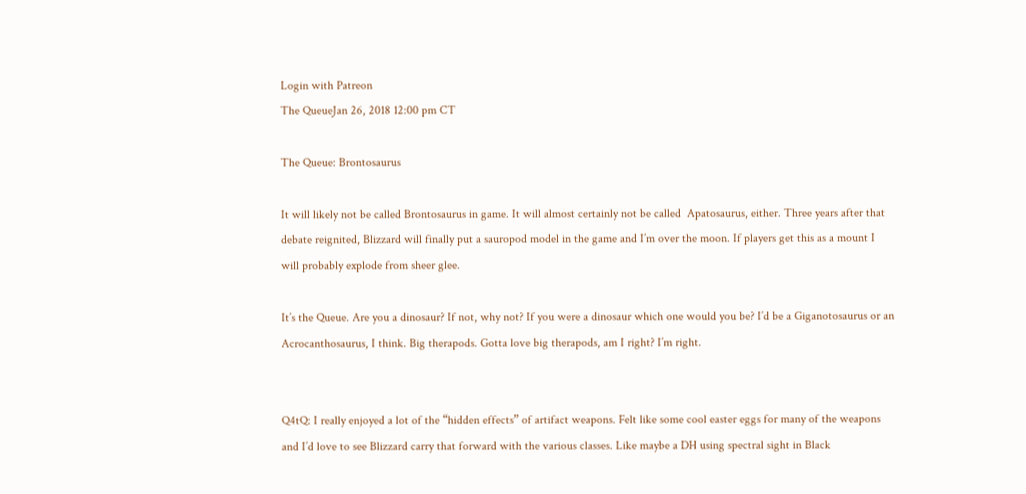Login with Patreon
The QueueJan 26, 2018 12:00 pm CT

The Queue: Brontosaurus

It will likely not be called Brontosaurus in game. It will almost certainly not be called  Apatosaurus, either. Three years after that debate reignited, Blizzard will finally put a sauropod model in the game and I’m over the moon. If players get this as a mount I will probably explode from sheer glee.

It’s the Queue. Are you a dinosaur? If not, why not? If you were a dinosaur which one would you be? I’d be a Giganotosaurus or an Acrocanthosaurus, I think. Big therapods. Gotta love big therapods, am I right? I’m right.


Q4tQ: I really enjoyed a lot of the “hidden effects” of artifact weapons. Felt like some cool easter eggs for many of the weapons and I’d love to see Blizzard carry that forward with the various classes. Like maybe a DH using spectral sight in Black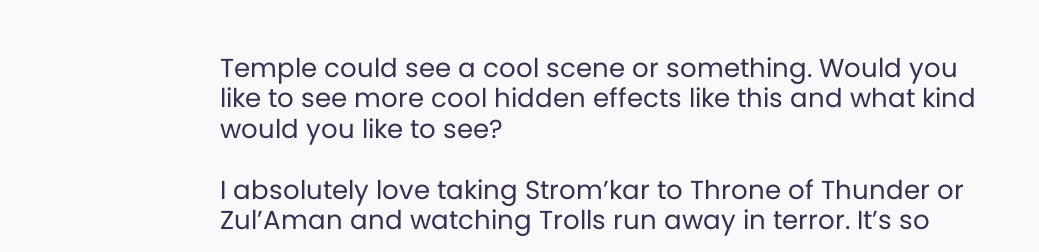Temple could see a cool scene or something. Would you like to see more cool hidden effects like this and what kind would you like to see?

I absolutely love taking Strom’kar to Throne of Thunder or Zul’Aman and watching Trolls run away in terror. It’s so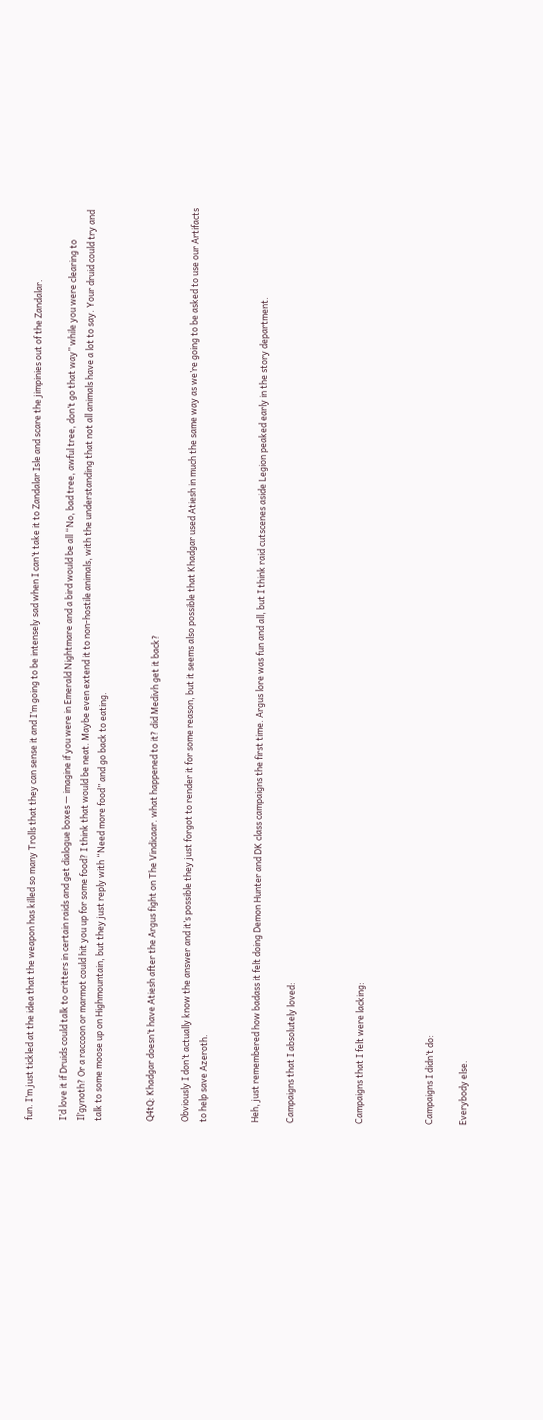fun. I’m just tickled at the idea that the weapon has killed so many Trolls that they can sense it and I’m going to be intensely sad when I can’t take it to Zandalar Isle and scare the jimpinies out of the Zandalar.

I’d love it if Druids could talk to critters in certain raids and get dialogue boxes — imagine if you were in Emerald Nightmare and a bird would be all “No, bad tree, awful tree, don’t go that way” while you were clearing to Il’gynoth? Or a raccoon or marmot could hit you up for some food? I think that would be neat. Maybe even extend it to non-hostile animals, with the understanding that not all animals have a lot to say. Your druid could try and talk to some moose up on Highmountain, but they just reply with “Need more food” and go back to eating.


Q4tQ: Khadgar doesn’t have Atiesh after the Argus fight on The Vindicaar. what happened to it? did Medivh get it back?

Obviously I don’t actually know the answer and it’s possible they just forgot to render it for some reason, but it seems also possible that Khadgar used Atiesh in much the same way as we’re going to be asked to use our Artifacts to help save Azeroth.


Heh, just remembered how badass it felt doing Demon Hunter and DK class campaigns the first time. Argus lore was fun and all, but I think raid cutscenes aside Legion peaked early in the story department.

Campaigns that I absolutely loved:



Campaigns that I felt were lacking:



Campaigns I didn’t do:

Everybody else.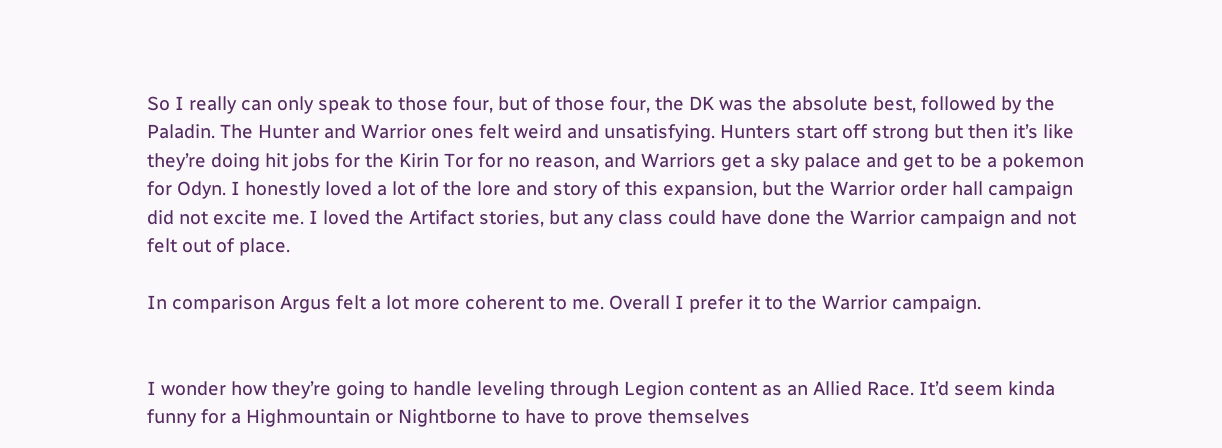So I really can only speak to those four, but of those four, the DK was the absolute best, followed by the Paladin. The Hunter and Warrior ones felt weird and unsatisfying. Hunters start off strong but then it’s like they’re doing hit jobs for the Kirin Tor for no reason, and Warriors get a sky palace and get to be a pokemon for Odyn. I honestly loved a lot of the lore and story of this expansion, but the Warrior order hall campaign did not excite me. I loved the Artifact stories, but any class could have done the Warrior campaign and not felt out of place.

In comparison Argus felt a lot more coherent to me. Overall I prefer it to the Warrior campaign.


I wonder how they’re going to handle leveling through Legion content as an Allied Race. It’d seem kinda funny for a Highmountain or Nightborne to have to prove themselves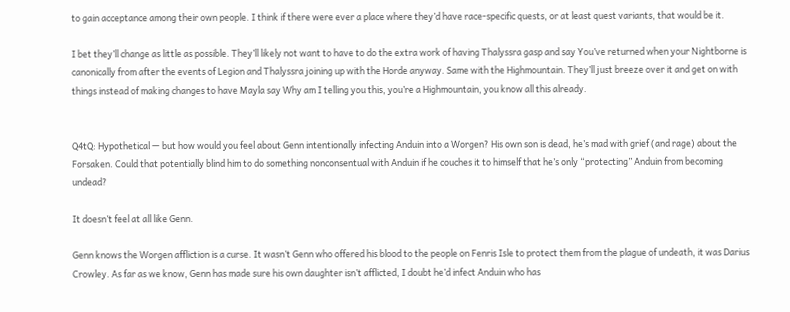to gain acceptance among their own people. I think if there were ever a place where they’d have race-specific quests, or at least quest variants, that would be it.

I bet they’ll change as little as possible. They’ll likely not want to have to do the extra work of having Thalyssra gasp and say You’ve returned when your Nightborne is canonically from after the events of Legion and Thalyssra joining up with the Horde anyway. Same with the Highmountain. They’ll just breeze over it and get on with things instead of making changes to have Mayla say Why am I telling you this, you’re a Highmountain, you know all this already.


Q4tQ: Hypothetical — but how would you feel about Genn intentionally infecting Anduin into a Worgen? His own son is dead, he’s mad with grief (and rage) about the Forsaken. Could that potentially blind him to do something nonconsentual with Anduin if he couches it to himself that he’s only “protecting” Anduin from becoming undead?

It doesn’t feel at all like Genn.

Genn knows the Worgen affliction is a curse. It wasn’t Genn who offered his blood to the people on Fenris Isle to protect them from the plague of undeath, it was Darius Crowley. As far as we know, Genn has made sure his own daughter isn’t afflicted, I doubt he’d infect Anduin who has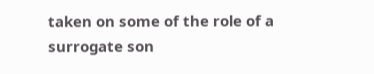taken on some of the role of a surrogate son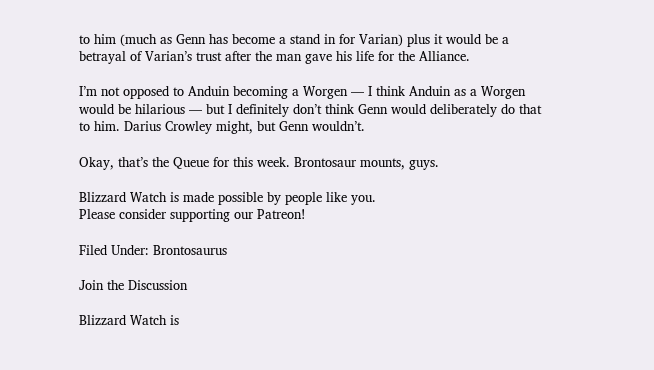to him (much as Genn has become a stand in for Varian) plus it would be a betrayal of Varian’s trust after the man gave his life for the Alliance.

I’m not opposed to Anduin becoming a Worgen — I think Anduin as a Worgen would be hilarious — but I definitely don’t think Genn would deliberately do that to him. Darius Crowley might, but Genn wouldn’t.

Okay, that’s the Queue for this week. Brontosaur mounts, guys.

Blizzard Watch is made possible by people like you.
Please consider supporting our Patreon!

Filed Under: Brontosaurus

Join the Discussion

Blizzard Watch is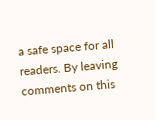a safe space for all readers. By leaving comments on this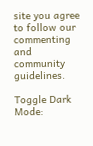site you agree to follow our  commenting and community guidelines.

Toggle Dark Mode: